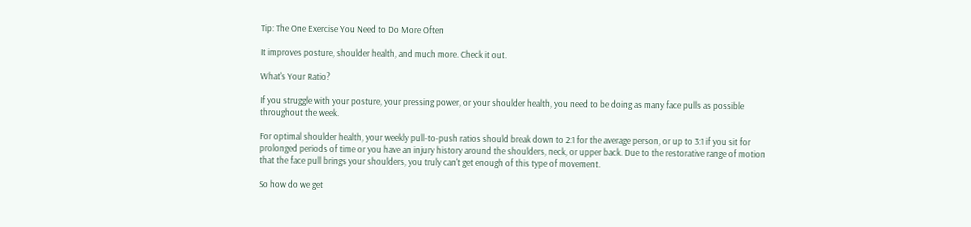Tip: The One Exercise You Need to Do More Often

It improves posture, shoulder health, and much more. Check it out.

What's Your Ratio?

If you struggle with your posture, your pressing power, or your shoulder health, you need to be doing as many face pulls as possible throughout the week.

For optimal shoulder health, your weekly pull-to-push ratios should break down to 2:1 for the average person, or up to 3:1 if you sit for prolonged periods of time or you have an injury history around the shoulders, neck, or upper back. Due to the restorative range of motion that the face pull brings your shoulders, you truly can't get enough of this type of movement.

So how do we get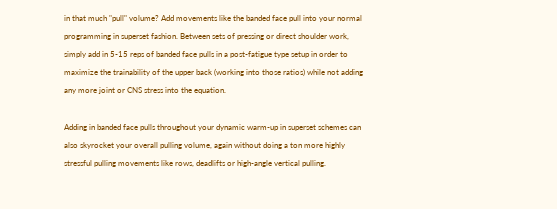in that much "pull" volume? Add movements like the banded face pull into your normal programming in superset fashion. Between sets of pressing or direct shoulder work, simply add in 5-15 reps of banded face pulls in a post-fatigue type setup in order to maximize the trainability of the upper back (working into those ratios) while not adding any more joint or CNS stress into the equation.

Adding in banded face pulls throughout your dynamic warm-up in superset schemes can also skyrocket your overall pulling volume, again without doing a ton more highly stressful pulling movements like rows, deadlifts or high-angle vertical pulling.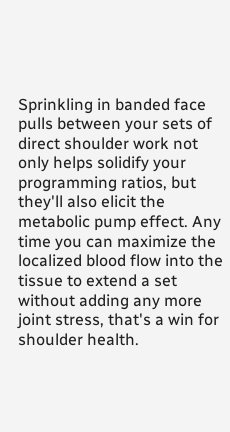Sprinkling in banded face pulls between your sets of direct shoulder work not only helps solidify your programming ratios, but they'll also elicit the metabolic pump effect. Any time you can maximize the localized blood flow into the tissue to extend a set without adding any more joint stress, that's a win for shoulder health.